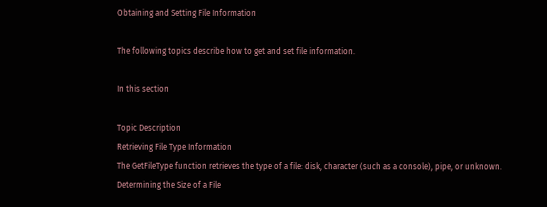Obtaining and Setting File Information

The following topics describe how to get and set file information.

In this section

Topic Description
Retrieving File Type Information
The GetFileType function retrieves the type of a file: disk, character (such as a console), pipe, or unknown.
Determining the Size of a File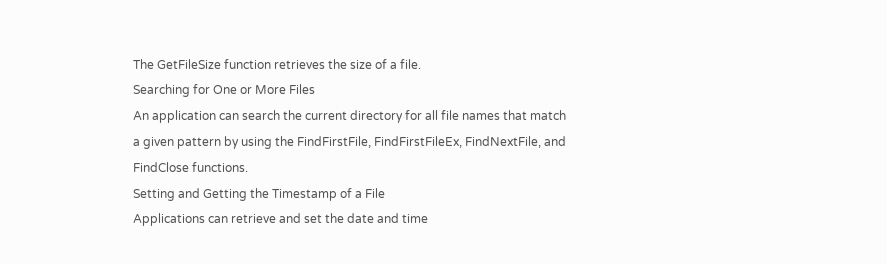The GetFileSize function retrieves the size of a file.
Searching for One or More Files
An application can search the current directory for all file names that match a given pattern by using the FindFirstFile, FindFirstFileEx, FindNextFile, and FindClose functions.
Setting and Getting the Timestamp of a File
Applications can retrieve and set the date and time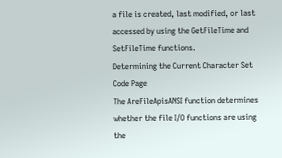a file is created, last modified, or last accessed by using the GetFileTime and SetFileTime functions.
Determining the Current Character Set Code Page
The AreFileApisANSI function determines whether the file I/O functions are using the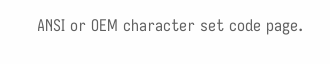ANSI or OEM character set code page.